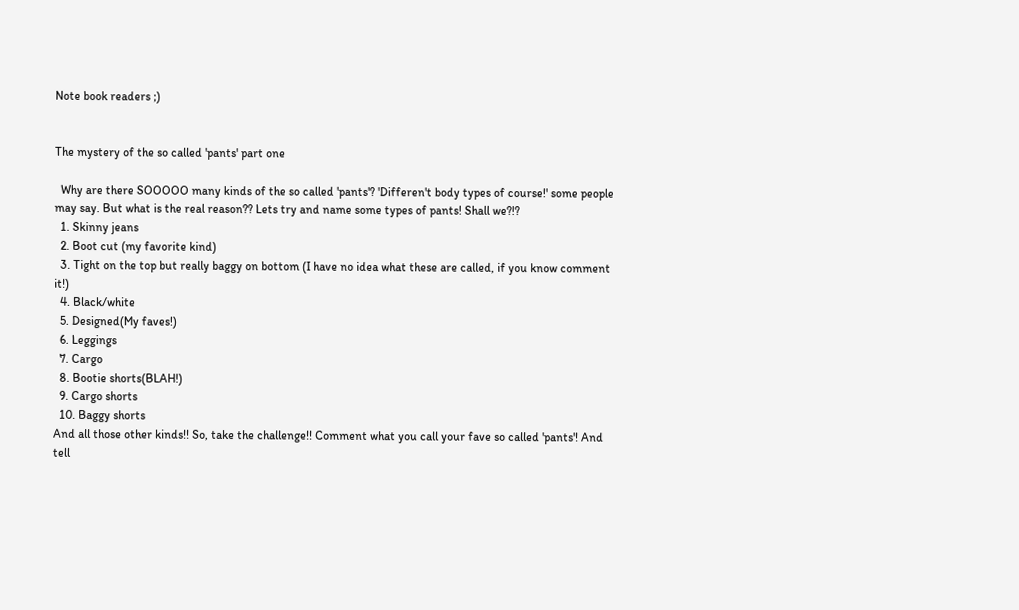Note book readers ;)


The mystery of the so called 'pants' part one

  Why are there SOOOOO many kinds of the so called 'pants'? 'Differen't body types of course!' some people may say. But what is the real reason?? Lets try and name some types of pants! Shall we?!?
  1. Skinny jeans
  2. Boot cut (my favorite kind)
  3. Tight on the top but really baggy on bottom (I have no idea what these are called, if you know comment it!)
  4. Black/white
  5. Designed(My faves!)
  6. Leggings
  7. Cargo
  8. Bootie shorts(BLAH!)
  9. Cargo shorts
  10. Baggy shorts
And all those other kinds!! So, take the challenge!! Comment what you call your fave so called 'pants'! And tell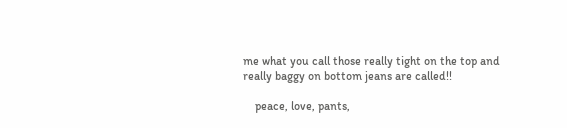me what you call those really tight on the top and really baggy on bottom jeans are called!!

    peace, love, pants,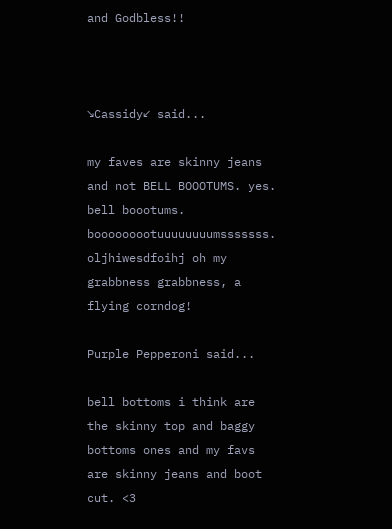and Godbless!!



↘Cassidy↙ said...

my faves are skinny jeans and not BELL BOOOTUMS. yes. bell boootums. booooooootuuuuuuuumsssssss. oljhiwesdfoihj oh my grabbness grabbness, a flying corndog!

Purple Pepperoni said...

bell bottoms i think are the skinny top and baggy bottoms ones and my favs are skinny jeans and boot cut. <3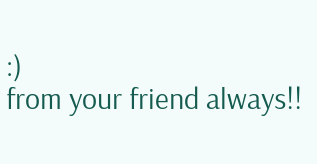:)
from your friend always!!